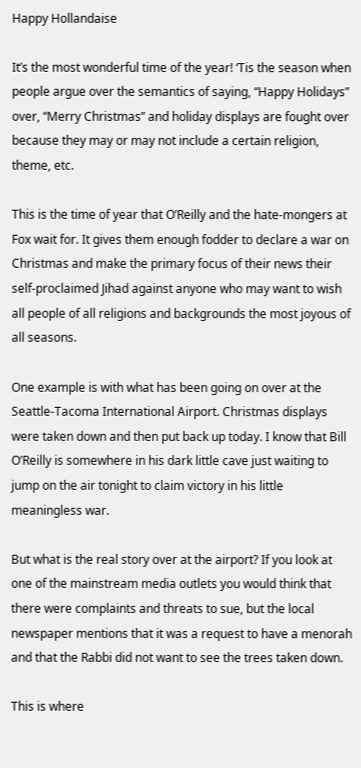Happy Hollandaise

It’s the most wonderful time of the year! ‘Tis the season when people argue over the semantics of saying, “Happy Holidays” over, “Merry Christmas” and holiday displays are fought over because they may or may not include a certain religion, theme, etc.

This is the time of year that O’Reilly and the hate-mongers at Fox wait for. It gives them enough fodder to declare a war on Christmas and make the primary focus of their news their self-proclaimed Jihad against anyone who may want to wish all people of all religions and backgrounds the most joyous of all seasons.

One example is with what has been going on over at the Seattle-Tacoma International Airport. Christmas displays were taken down and then put back up today. I know that Bill O’Reilly is somewhere in his dark little cave just waiting to jump on the air tonight to claim victory in his little meaningless war.

But what is the real story over at the airport? If you look at one of the mainstream media outlets you would think that there were complaints and threats to sue, but the local newspaper mentions that it was a request to have a menorah and that the Rabbi did not want to see the trees taken down.

This is where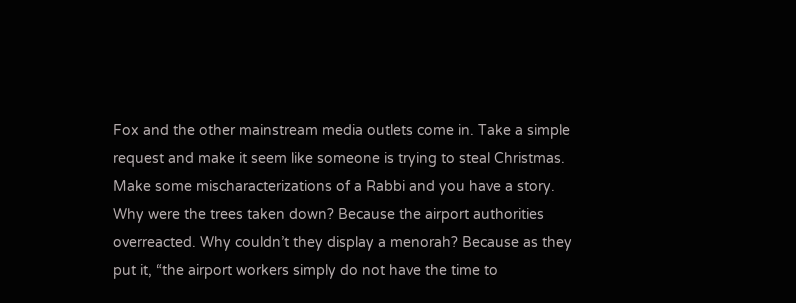Fox and the other mainstream media outlets come in. Take a simple request and make it seem like someone is trying to steal Christmas. Make some mischaracterizations of a Rabbi and you have a story. Why were the trees taken down? Because the airport authorities overreacted. Why couldn’t they display a menorah? Because as they put it, “the airport workers simply do not have the time to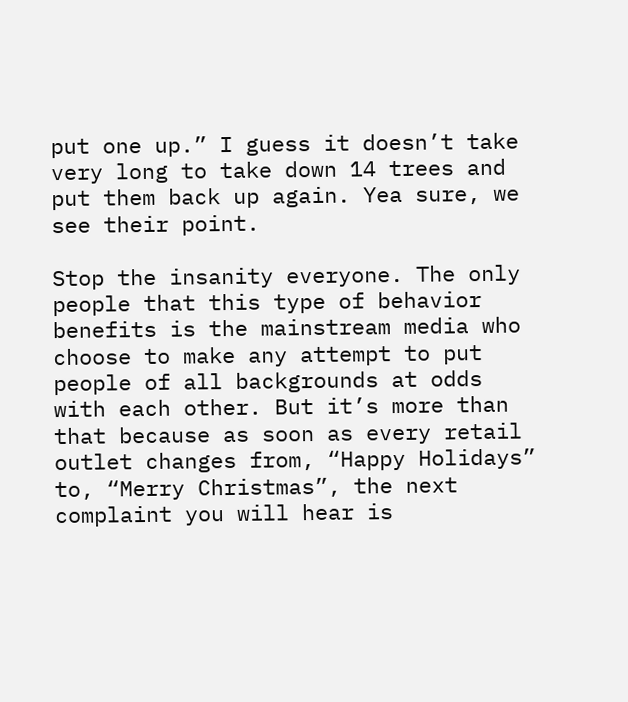put one up.” I guess it doesn’t take very long to take down 14 trees and put them back up again. Yea sure, we see their point.

Stop the insanity everyone. The only people that this type of behavior benefits is the mainstream media who choose to make any attempt to put people of all backgrounds at odds with each other. But it’s more than that because as soon as every retail outlet changes from, “Happy Holidays” to, “Merry Christmas”, the next complaint you will hear is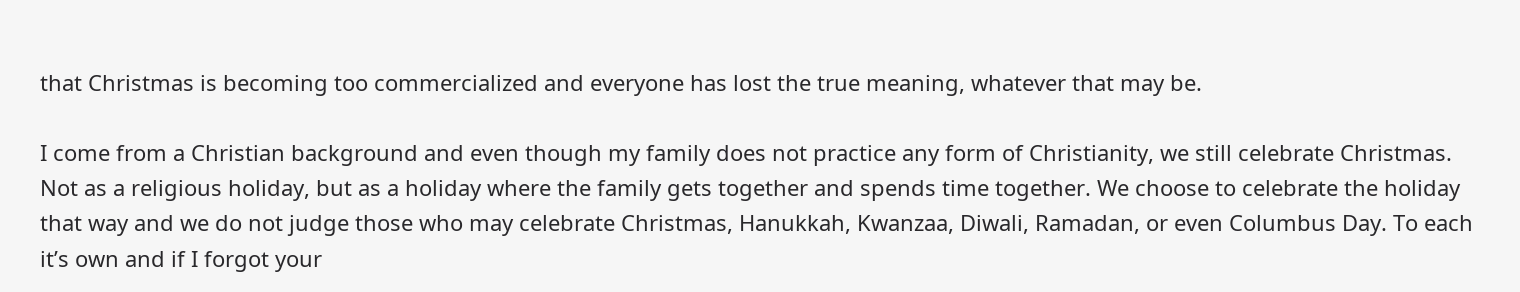that Christmas is becoming too commercialized and everyone has lost the true meaning, whatever that may be.

I come from a Christian background and even though my family does not practice any form of Christianity, we still celebrate Christmas. Not as a religious holiday, but as a holiday where the family gets together and spends time together. We choose to celebrate the holiday that way and we do not judge those who may celebrate Christmas, Hanukkah, Kwanzaa, Diwali, Ramadan, or even Columbus Day. To each it’s own and if I forgot your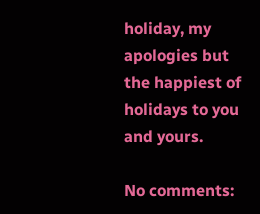holiday, my apologies but the happiest of holidays to you and yours.

No comments: